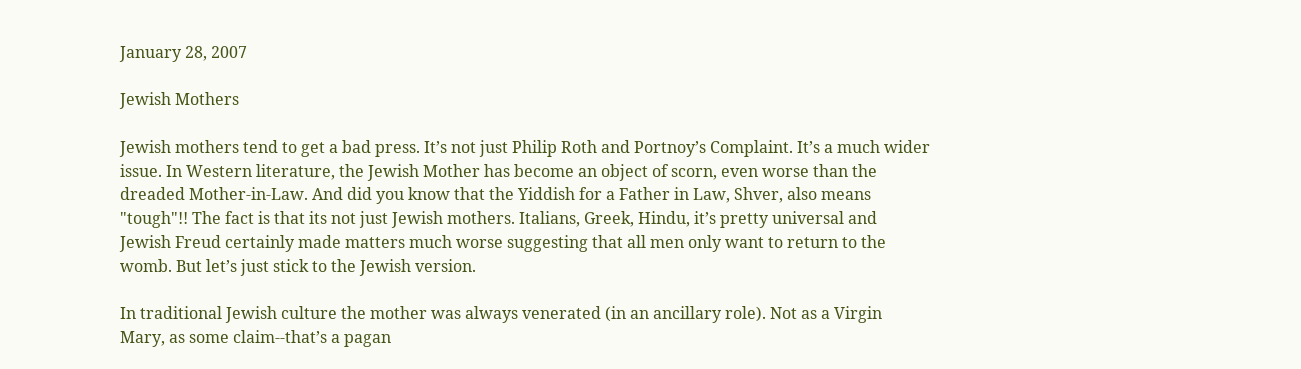January 28, 2007

Jewish Mothers

Jewish mothers tend to get a bad press. It’s not just Philip Roth and Portnoy’s Complaint. It’s a much wider issue. In Western literature, the Jewish Mother has become an object of scorn, even worse than the dreaded Mother-in-Law. And did you know that the Yiddish for a Father in Law, Shver, also means "tough"!! The fact is that its not just Jewish mothers. Italians, Greek, Hindu, it’s pretty universal and Jewish Freud certainly made matters much worse suggesting that all men only want to return to the womb. But let’s just stick to the Jewish version.

In traditional Jewish culture the mother was always venerated (in an ancillary role). Not as a Virgin Mary, as some claim--that’s a pagan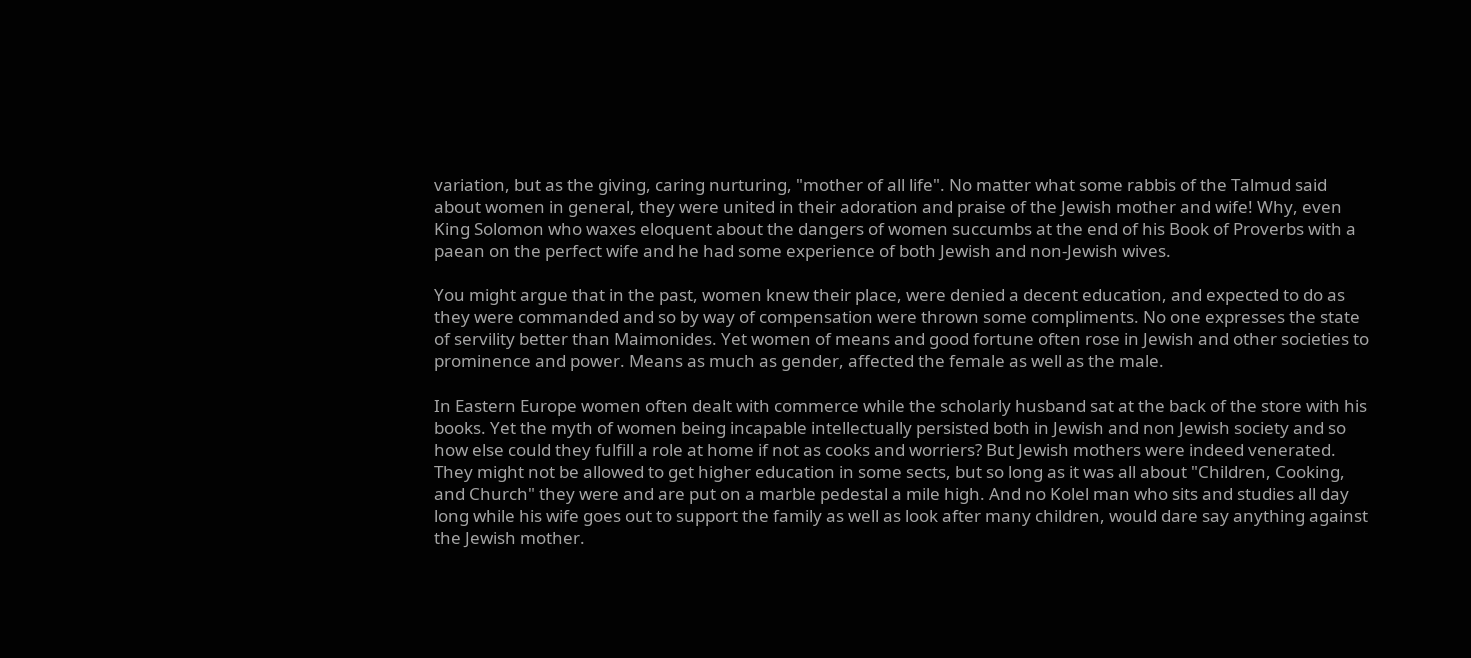variation, but as the giving, caring nurturing, "mother of all life". No matter what some rabbis of the Talmud said about women in general, they were united in their adoration and praise of the Jewish mother and wife! Why, even King Solomon who waxes eloquent about the dangers of women succumbs at the end of his Book of Proverbs with a paean on the perfect wife and he had some experience of both Jewish and non-Jewish wives.

You might argue that in the past, women knew their place, were denied a decent education, and expected to do as they were commanded and so by way of compensation were thrown some compliments. No one expresses the state of servility better than Maimonides. Yet women of means and good fortune often rose in Jewish and other societies to prominence and power. Means as much as gender, affected the female as well as the male.

In Eastern Europe women often dealt with commerce while the scholarly husband sat at the back of the store with his books. Yet the myth of women being incapable intellectually persisted both in Jewish and non Jewish society and so how else could they fulfill a role at home if not as cooks and worriers? But Jewish mothers were indeed venerated. They might not be allowed to get higher education in some sects, but so long as it was all about "Children, Cooking, and Church" they were and are put on a marble pedestal a mile high. And no Kolel man who sits and studies all day long while his wife goes out to support the family as well as look after many children, would dare say anything against the Jewish mother.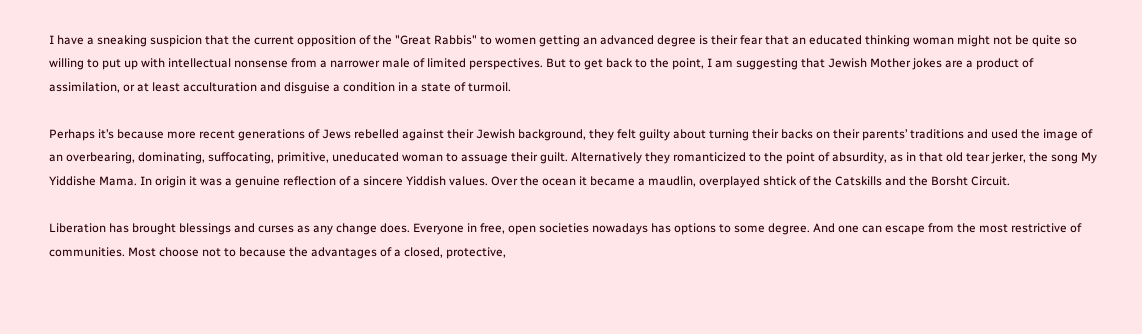I have a sneaking suspicion that the current opposition of the "Great Rabbis" to women getting an advanced degree is their fear that an educated thinking woman might not be quite so willing to put up with intellectual nonsense from a narrower male of limited perspectives. But to get back to the point, I am suggesting that Jewish Mother jokes are a product of assimilation, or at least acculturation and disguise a condition in a state of turmoil.

Perhaps it’s because more recent generations of Jews rebelled against their Jewish background, they felt guilty about turning their backs on their parents’ traditions and used the image of an overbearing, dominating, suffocating, primitive, uneducated woman to assuage their guilt. Alternatively they romanticized to the point of absurdity, as in that old tear jerker, the song My Yiddishe Mama. In origin it was a genuine reflection of a sincere Yiddish values. Over the ocean it became a maudlin, overplayed shtick of the Catskills and the Borsht Circuit.

Liberation has brought blessings and curses as any change does. Everyone in free, open societies nowadays has options to some degree. And one can escape from the most restrictive of communities. Most choose not to because the advantages of a closed, protective,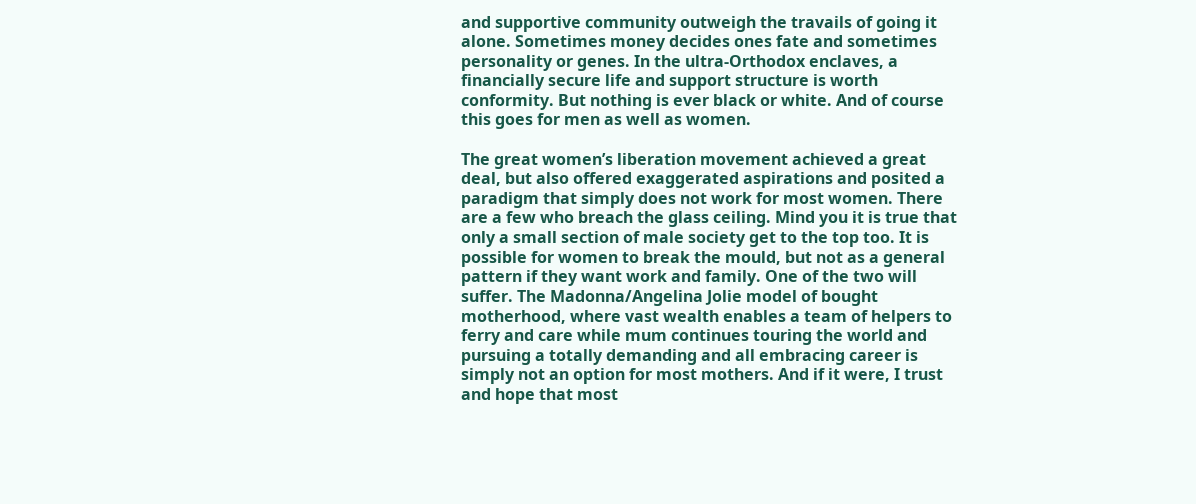and supportive community outweigh the travails of going it alone. Sometimes money decides ones fate and sometimes personality or genes. In the ultra-Orthodox enclaves, a financially secure life and support structure is worth conformity. But nothing is ever black or white. And of course this goes for men as well as women.

The great women’s liberation movement achieved a great deal, but also offered exaggerated aspirations and posited a paradigm that simply does not work for most women. There are a few who breach the glass ceiling. Mind you it is true that only a small section of male society get to the top too. It is possible for women to break the mould, but not as a general pattern if they want work and family. One of the two will suffer. The Madonna/Angelina Jolie model of bought motherhood, where vast wealth enables a team of helpers to ferry and care while mum continues touring the world and pursuing a totally demanding and all embracing career is simply not an option for most mothers. And if it were, I trust and hope that most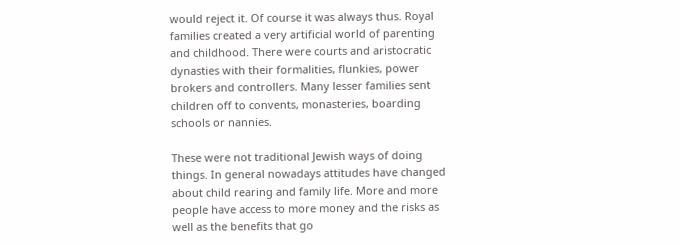would reject it. Of course it was always thus. Royal families created a very artificial world of parenting and childhood. There were courts and aristocratic dynasties with their formalities, flunkies, power brokers and controllers. Many lesser families sent children off to convents, monasteries, boarding schools or nannies.

These were not traditional Jewish ways of doing things. In general nowadays attitudes have changed about child rearing and family life. More and more people have access to more money and the risks as well as the benefits that go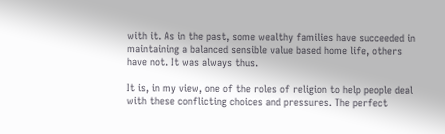with it. As in the past, some wealthy families have succeeded in maintaining a balanced sensible value based home life, others have not. It was always thus.

It is, in my view, one of the roles of religion to help people deal with these conflicting choices and pressures. The perfect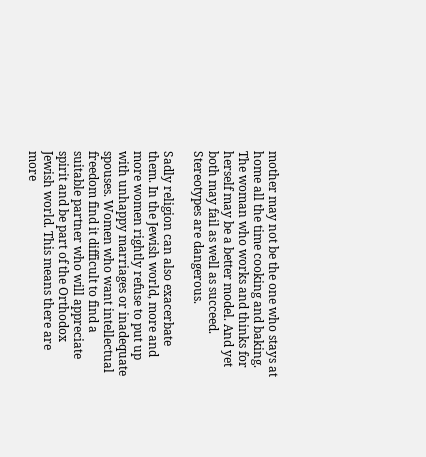mother may not be the one who stays at home all the time cooking and baking. The woman who works and thinks for herself may be a better model. And yet both may fail as well as succeed. Stereotypes are dangerous.

Sadly religion can also exacerbate them. In the Jewish world, more and more women rightly refuse to put up with unhappy marriages or inadequate spouses. Women who want intellectual freedom find it difficult to find a suitable partner who will appreciate spirit and be part of the Orthodox Jewish world. This means there are more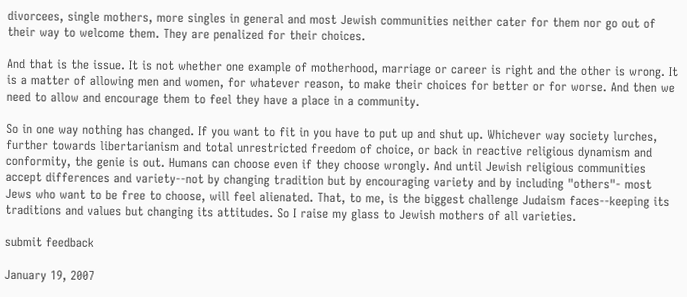divorcees, single mothers, more singles in general and most Jewish communities neither cater for them nor go out of their way to welcome them. They are penalized for their choices.

And that is the issue. It is not whether one example of motherhood, marriage or career is right and the other is wrong. It is a matter of allowing men and women, for whatever reason, to make their choices for better or for worse. And then we need to allow and encourage them to feel they have a place in a community.

So in one way nothing has changed. If you want to fit in you have to put up and shut up. Whichever way society lurches, further towards libertarianism and total unrestricted freedom of choice, or back in reactive religious dynamism and conformity, the genie is out. Humans can choose even if they choose wrongly. And until Jewish religious communities accept differences and variety--not by changing tradition but by encouraging variety and by including "others"- most Jews who want to be free to choose, will feel alienated. That, to me, is the biggest challenge Judaism faces--keeping its traditions and values but changing its attitudes. So I raise my glass to Jewish mothers of all varieties.

submit feedback

January 19, 2007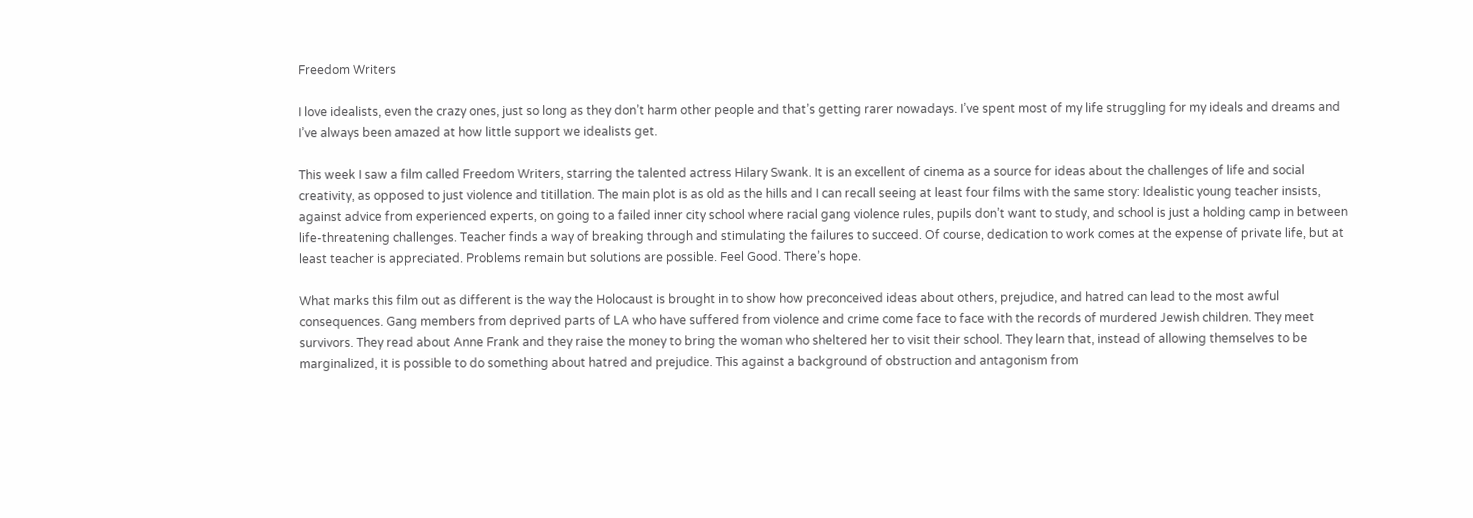Freedom Writers

I love idealists, even the crazy ones, just so long as they don’t harm other people and that’s getting rarer nowadays. I’ve spent most of my life struggling for my ideals and dreams and I’ve always been amazed at how little support we idealists get.

This week I saw a film called Freedom Writers, starring the talented actress Hilary Swank. It is an excellent of cinema as a source for ideas about the challenges of life and social creativity, as opposed to just violence and titillation. The main plot is as old as the hills and I can recall seeing at least four films with the same story: Idealistic young teacher insists, against advice from experienced experts, on going to a failed inner city school where racial gang violence rules, pupils don’t want to study, and school is just a holding camp in between life-threatening challenges. Teacher finds a way of breaking through and stimulating the failures to succeed. Of course, dedication to work comes at the expense of private life, but at least teacher is appreciated. Problems remain but solutions are possible. Feel Good. There’s hope.

What marks this film out as different is the way the Holocaust is brought in to show how preconceived ideas about others, prejudice, and hatred can lead to the most awful consequences. Gang members from deprived parts of LA who have suffered from violence and crime come face to face with the records of murdered Jewish children. They meet survivors. They read about Anne Frank and they raise the money to bring the woman who sheltered her to visit their school. They learn that, instead of allowing themselves to be marginalized, it is possible to do something about hatred and prejudice. This against a background of obstruction and antagonism from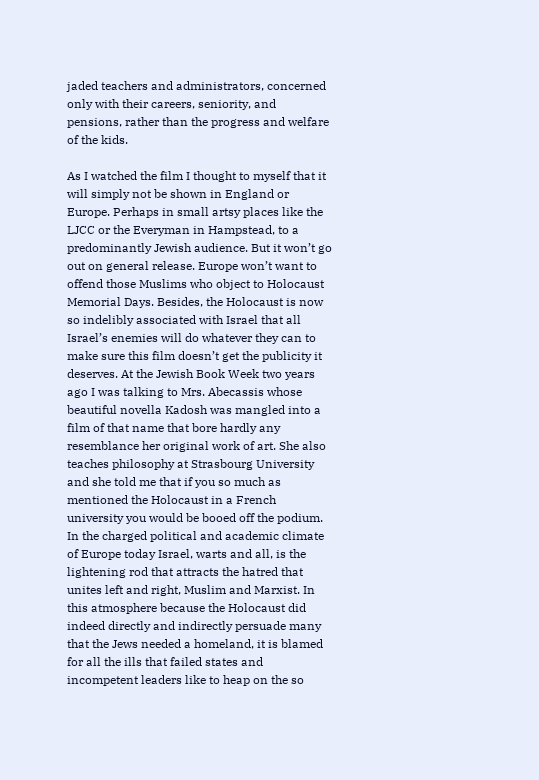jaded teachers and administrators, concerned only with their careers, seniority, and pensions, rather than the progress and welfare of the kids.

As I watched the film I thought to myself that it will simply not be shown in England or Europe. Perhaps in small artsy places like the LJCC or the Everyman in Hampstead, to a predominantly Jewish audience. But it won’t go out on general release. Europe won’t want to offend those Muslims who object to Holocaust Memorial Days. Besides, the Holocaust is now so indelibly associated with Israel that all Israel’s enemies will do whatever they can to make sure this film doesn’t get the publicity it deserves. At the Jewish Book Week two years ago I was talking to Mrs. Abecassis whose beautiful novella Kadosh was mangled into a film of that name that bore hardly any resemblance her original work of art. She also teaches philosophy at Strasbourg University and she told me that if you so much as mentioned the Holocaust in a French university you would be booed off the podium. In the charged political and academic climate of Europe today Israel, warts and all, is the lightening rod that attracts the hatred that unites left and right, Muslim and Marxist. In this atmosphere because the Holocaust did indeed directly and indirectly persuade many that the Jews needed a homeland, it is blamed for all the ills that failed states and incompetent leaders like to heap on the so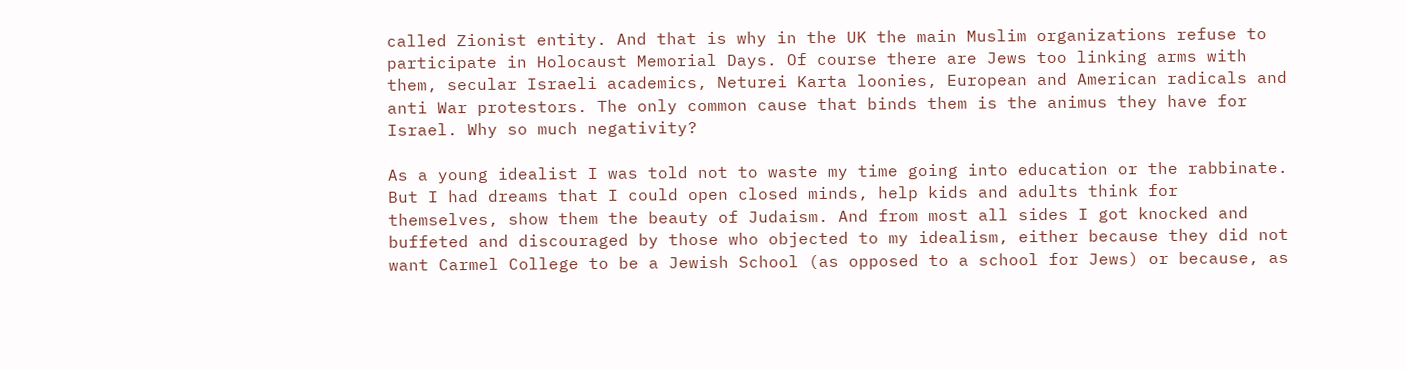called Zionist entity. And that is why in the UK the main Muslim organizations refuse to participate in Holocaust Memorial Days. Of course there are Jews too linking arms with them, secular Israeli academics, Neturei Karta loonies, European and American radicals and anti War protestors. The only common cause that binds them is the animus they have for Israel. Why so much negativity?

As a young idealist I was told not to waste my time going into education or the rabbinate. But I had dreams that I could open closed minds, help kids and adults think for themselves, show them the beauty of Judaism. And from most all sides I got knocked and buffeted and discouraged by those who objected to my idealism, either because they did not want Carmel College to be a Jewish School (as opposed to a school for Jews) or because, as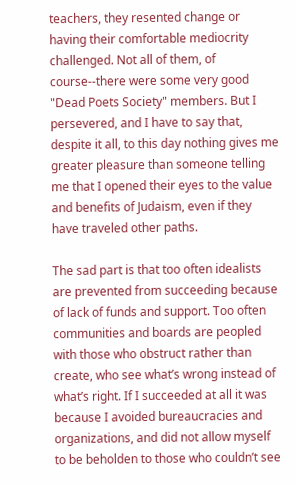teachers, they resented change or having their comfortable mediocrity challenged. Not all of them, of course--there were some very good "Dead Poets Society" members. But I persevered, and I have to say that, despite it all, to this day nothing gives me greater pleasure than someone telling me that I opened their eyes to the value and benefits of Judaism, even if they have traveled other paths.

The sad part is that too often idealists are prevented from succeeding because of lack of funds and support. Too often communities and boards are peopled with those who obstruct rather than create, who see what’s wrong instead of what’s right. If I succeeded at all it was because I avoided bureaucracies and organizations, and did not allow myself to be beholden to those who couldn’t see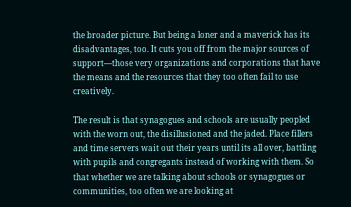the broader picture. But being a loner and a maverick has its disadvantages, too. It cuts you off from the major sources of support—those very organizations and corporations that have the means and the resources that they too often fail to use creatively.

The result is that synagogues and schools are usually peopled with the worn out, the disillusioned and the jaded. Place fillers and time servers wait out their years until its all over, battling with pupils and congregants instead of working with them. So that whether we are talking about schools or synagogues or communities, too often we are looking at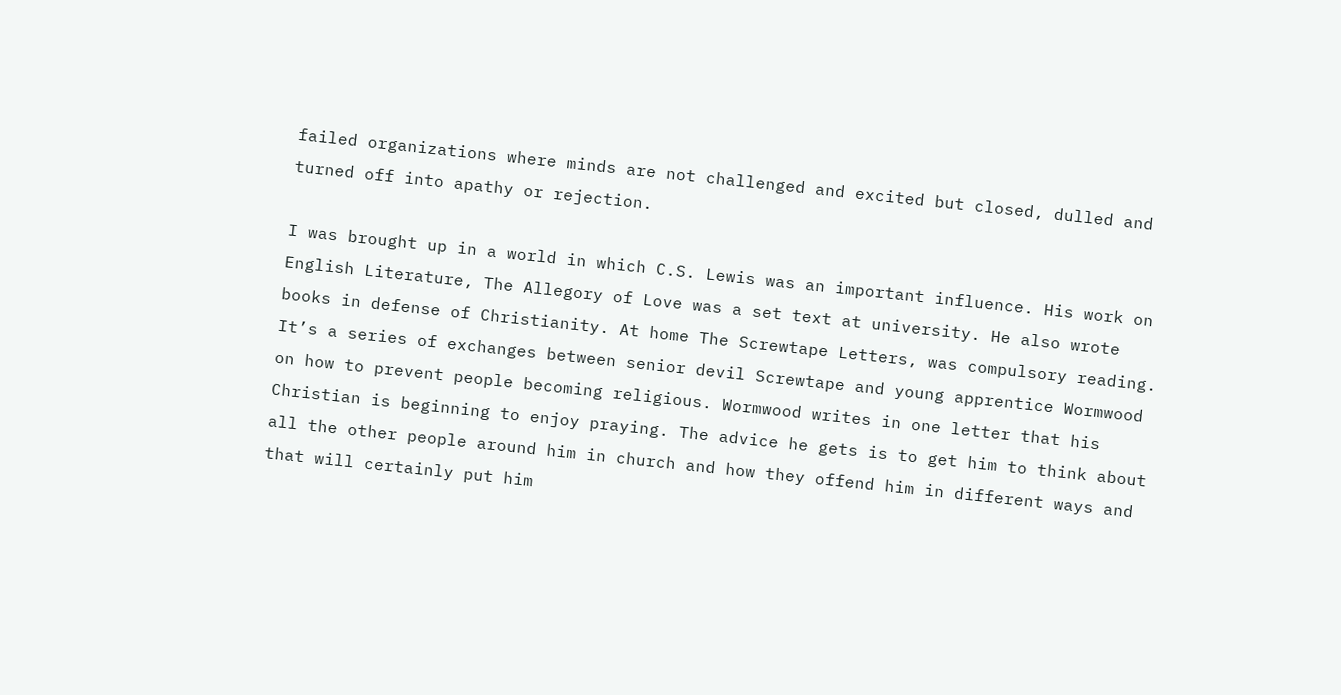failed organizations where minds are not challenged and excited but closed, dulled and turned off into apathy or rejection.

I was brought up in a world in which C.S. Lewis was an important influence. His work on English Literature, The Allegory of Love was a set text at university. He also wrote books in defense of Christianity. At home The Screwtape Letters, was compulsory reading. It’s a series of exchanges between senior devil Screwtape and young apprentice Wormwood on how to prevent people becoming religious. Wormwood writes in one letter that his Christian is beginning to enjoy praying. The advice he gets is to get him to think about all the other people around him in church and how they offend him in different ways and that will certainly put him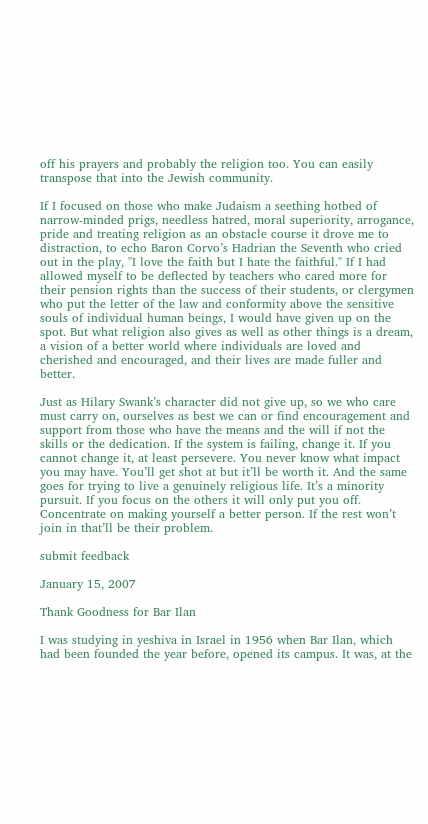off his prayers and probably the religion too. You can easily transpose that into the Jewish community.

If I focused on those who make Judaism a seething hotbed of narrow-minded prigs, needless hatred, moral superiority, arrogance, pride and treating religion as an obstacle course it drove me to distraction, to echo Baron Corvo’s Hadrian the Seventh who cried out in the play, "I love the faith but I hate the faithful." If I had allowed myself to be deflected by teachers who cared more for their pension rights than the success of their students, or clergymen who put the letter of the law and conformity above the sensitive souls of individual human beings, I would have given up on the spot. But what religion also gives as well as other things is a dream, a vision of a better world where individuals are loved and cherished and encouraged, and their lives are made fuller and better.

Just as Hilary Swank’s character did not give up, so we who care must carry on, ourselves as best we can or find encouragement and support from those who have the means and the will if not the skills or the dedication. If the system is failing, change it. If you cannot change it, at least persevere. You never know what impact you may have. You’ll get shot at but it’ll be worth it. And the same goes for trying to live a genuinely religious life. It’s a minority pursuit. If you focus on the others it will only put you off. Concentrate on making yourself a better person. If the rest won’t join in that’ll be their problem.

submit feedback

January 15, 2007

Thank Goodness for Bar Ilan

I was studying in yeshiva in Israel in 1956 when Bar Ilan, which had been founded the year before, opened its campus. It was, at the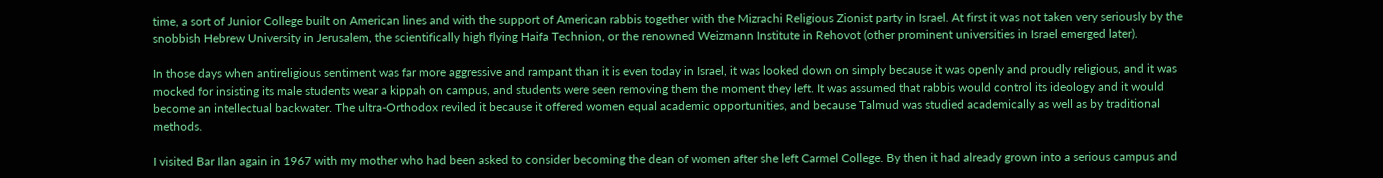time, a sort of Junior College built on American lines and with the support of American rabbis together with the Mizrachi Religious Zionist party in Israel. At first it was not taken very seriously by the snobbish Hebrew University in Jerusalem, the scientifically high flying Haifa Technion, or the renowned Weizmann Institute in Rehovot (other prominent universities in Israel emerged later).

In those days when antireligious sentiment was far more aggressive and rampant than it is even today in Israel, it was looked down on simply because it was openly and proudly religious, and it was mocked for insisting its male students wear a kippah on campus, and students were seen removing them the moment they left. It was assumed that rabbis would control its ideology and it would become an intellectual backwater. The ultra-Orthodox reviled it because it offered women equal academic opportunities, and because Talmud was studied academically as well as by traditional methods.

I visited Bar Ilan again in 1967 with my mother who had been asked to consider becoming the dean of women after she left Carmel College. By then it had already grown into a serious campus and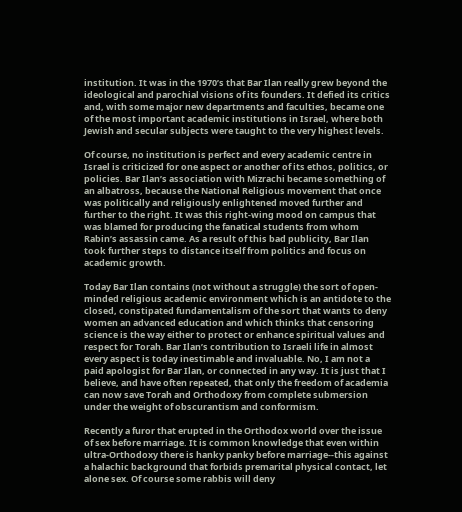institution. It was in the 1970’s that Bar Ilan really grew beyond the ideological and parochial visions of its founders. It defied its critics and, with some major new departments and faculties, became one of the most important academic institutions in Israel, where both Jewish and secular subjects were taught to the very highest levels.

Of course, no institution is perfect and every academic centre in Israel is criticized for one aspect or another of its ethos, politics, or policies. Bar Ilan’s association with Mizrachi became something of an albatross, because the National Religious movement that once was politically and religiously enlightened moved further and further to the right. It was this right-wing mood on campus that was blamed for producing the fanatical students from whom Rabin’s assassin came. As a result of this bad publicity, Bar Ilan took further steps to distance itself from politics and focus on academic growth.

Today Bar Ilan contains (not without a struggle) the sort of open-minded religious academic environment which is an antidote to the closed, constipated fundamentalism of the sort that wants to deny women an advanced education and which thinks that censoring science is the way either to protect or enhance spiritual values and respect for Torah. Bar Ilan’s contribution to Israeli life in almost every aspect is today inestimable and invaluable. No, I am not a paid apologist for Bar Ilan, or connected in any way. It is just that I believe, and have often repeated, that only the freedom of academia can now save Torah and Orthodoxy from complete submersion under the weight of obscurantism and conformism.

Recently a furor that erupted in the Orthodox world over the issue of sex before marriage. It is common knowledge that even within ultra-Orthodoxy there is hanky panky before marriage--this against a halachic background that forbids premarital physical contact, let alone sex. Of course some rabbis will deny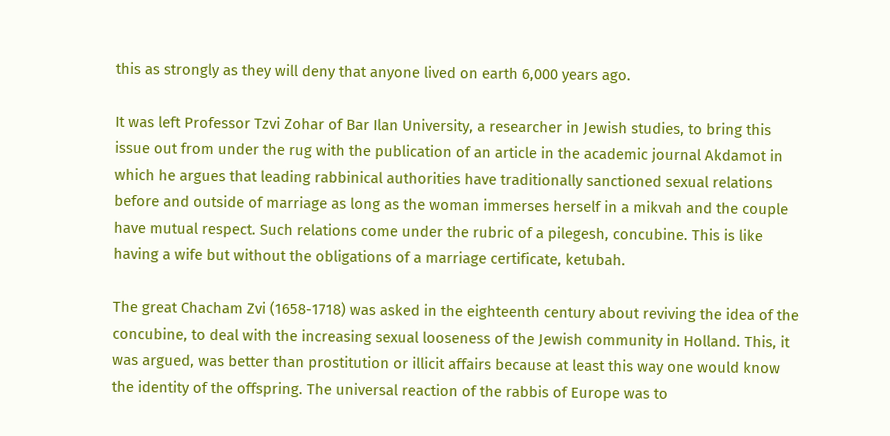this as strongly as they will deny that anyone lived on earth 6,000 years ago.

It was left Professor Tzvi Zohar of Bar Ilan University, a researcher in Jewish studies, to bring this issue out from under the rug with the publication of an article in the academic journal Akdamot in which he argues that leading rabbinical authorities have traditionally sanctioned sexual relations before and outside of marriage as long as the woman immerses herself in a mikvah and the couple have mutual respect. Such relations come under the rubric of a pilegesh, concubine. This is like having a wife but without the obligations of a marriage certificate, ketubah.

The great Chacham Zvi (1658-1718) was asked in the eighteenth century about reviving the idea of the concubine, to deal with the increasing sexual looseness of the Jewish community in Holland. This, it was argued, was better than prostitution or illicit affairs because at least this way one would know the identity of the offspring. The universal reaction of the rabbis of Europe was to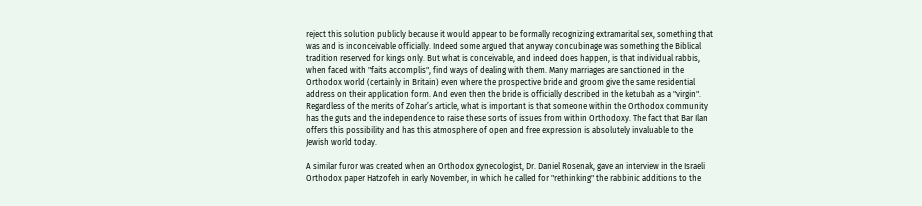reject this solution publicly because it would appear to be formally recognizing extramarital sex, something that was and is inconceivable officially. Indeed some argued that anyway concubinage was something the Biblical tradition reserved for kings only. But what is conceivable, and indeed does happen, is that individual rabbis, when faced with "faits accomplis", find ways of dealing with them. Many marriages are sanctioned in the Orthodox world (certainly in Britain) even where the prospective bride and groom give the same residential address on their application form. And even then the bride is officially described in the ketubah as a "virgin". Regardless of the merits of Zohar’s article, what is important is that someone within the Orthodox community has the guts and the independence to raise these sorts of issues from within Orthodoxy. The fact that Bar Ilan offers this possibility and has this atmosphere of open and free expression is absolutely invaluable to the Jewish world today.

A similar furor was created when an Orthodox gynecologist, Dr. Daniel Rosenak, gave an interview in the Israeli Orthodox paper Hatzofeh in early November, in which he called for "rethinking" the rabbinic additions to the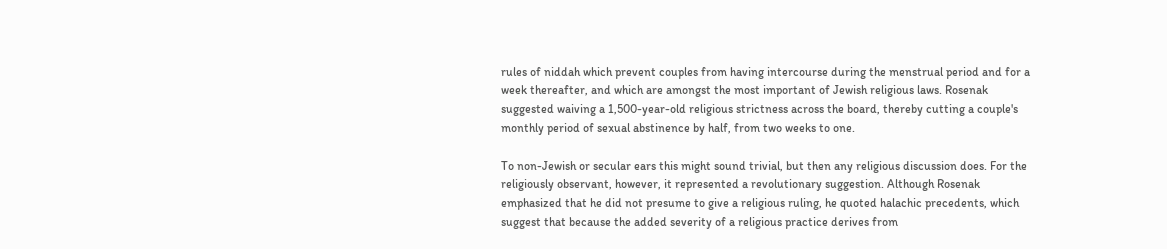rules of niddah which prevent couples from having intercourse during the menstrual period and for a week thereafter, and which are amongst the most important of Jewish religious laws. Rosenak suggested waiving a 1,500-year-old religious strictness across the board, thereby cutting a couple's monthly period of sexual abstinence by half, from two weeks to one.

To non-Jewish or secular ears this might sound trivial, but then any religious discussion does. For the religiously observant, however, it represented a revolutionary suggestion. Although Rosenak emphasized that he did not presume to give a religious ruling, he quoted halachic precedents, which suggest that because the added severity of a religious practice derives from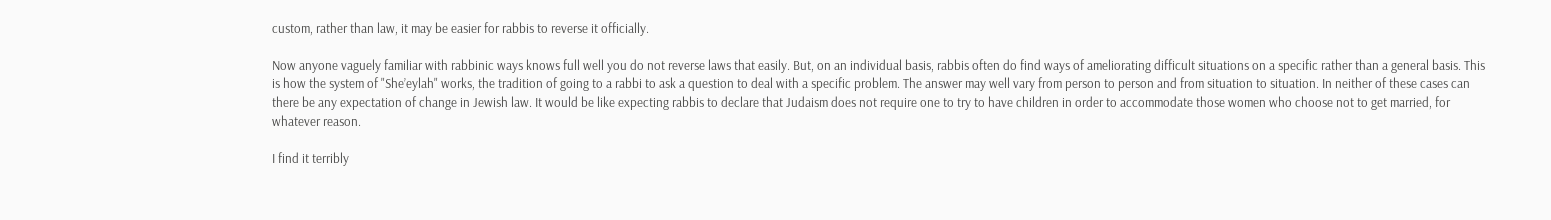custom, rather than law, it may be easier for rabbis to reverse it officially.

Now anyone vaguely familiar with rabbinic ways knows full well you do not reverse laws that easily. But, on an individual basis, rabbis often do find ways of ameliorating difficult situations on a specific rather than a general basis. This is how the system of "She’eylah" works, the tradition of going to a rabbi to ask a question to deal with a specific problem. The answer may well vary from person to person and from situation to situation. In neither of these cases can there be any expectation of change in Jewish law. It would be like expecting rabbis to declare that Judaism does not require one to try to have children in order to accommodate those women who choose not to get married, for whatever reason.

I find it terribly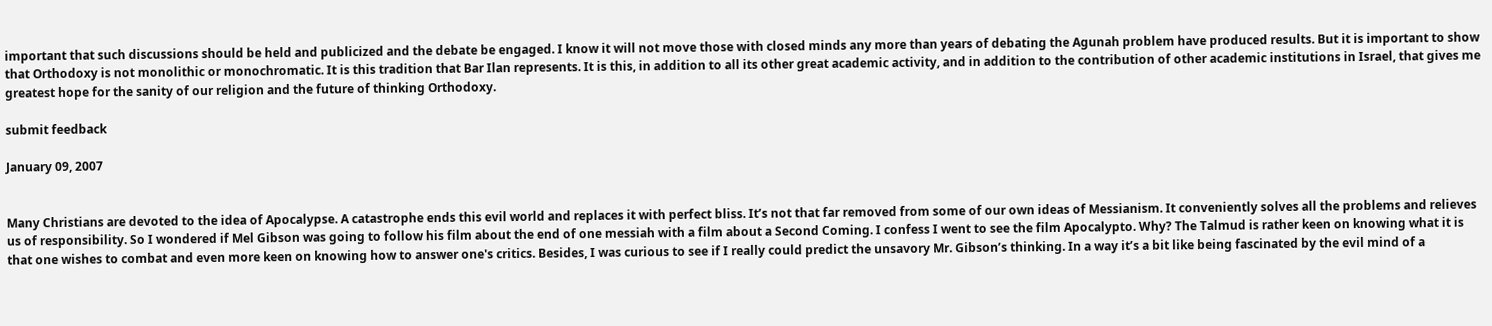important that such discussions should be held and publicized and the debate be engaged. I know it will not move those with closed minds any more than years of debating the Agunah problem have produced results. But it is important to show that Orthodoxy is not monolithic or monochromatic. It is this tradition that Bar Ilan represents. It is this, in addition to all its other great academic activity, and in addition to the contribution of other academic institutions in Israel, that gives me greatest hope for the sanity of our religion and the future of thinking Orthodoxy.

submit feedback

January 09, 2007


Many Christians are devoted to the idea of Apocalypse. A catastrophe ends this evil world and replaces it with perfect bliss. It’s not that far removed from some of our own ideas of Messianism. It conveniently solves all the problems and relieves us of responsibility. So I wondered if Mel Gibson was going to follow his film about the end of one messiah with a film about a Second Coming. I confess I went to see the film Apocalypto. Why? The Talmud is rather keen on knowing what it is that one wishes to combat and even more keen on knowing how to answer one's critics. Besides, I was curious to see if I really could predict the unsavory Mr. Gibson’s thinking. In a way it’s a bit like being fascinated by the evil mind of a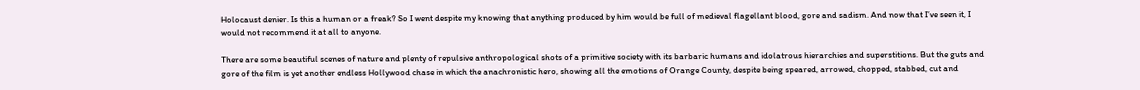Holocaust denier. Is this a human or a freak? So I went despite my knowing that anything produced by him would be full of medieval flagellant blood, gore and sadism. And now that I’ve seen it, I would not recommend it at all to anyone.

There are some beautiful scenes of nature and plenty of repulsive anthropological shots of a primitive society with its barbaric humans and idolatrous hierarchies and superstitions. But the guts and gore of the film is yet another endless Hollywood chase in which the anachronistic hero, showing all the emotions of Orange County, despite being speared, arrowed, chopped, stabbed, cut and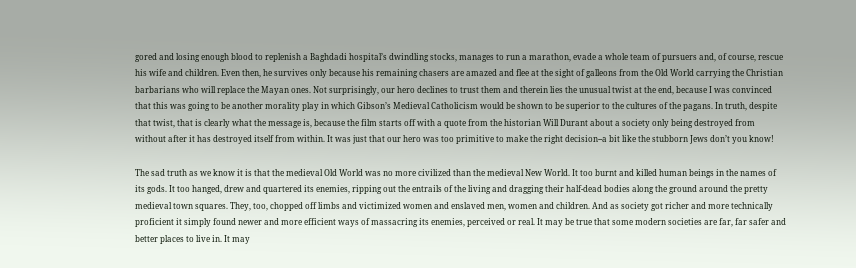gored and losing enough blood to replenish a Baghdadi hospital’s dwindling stocks, manages to run a marathon, evade a whole team of pursuers and, of course, rescue his wife and children. Even then, he survives only because his remaining chasers are amazed and flee at the sight of galleons from the Old World carrying the Christian barbarians who will replace the Mayan ones. Not surprisingly, our hero declines to trust them and therein lies the unusual twist at the end, because I was convinced that this was going to be another morality play in which Gibson’s Medieval Catholicism would be shown to be superior to the cultures of the pagans. In truth, despite that twist, that is clearly what the message is, because the film starts off with a quote from the historian Will Durant about a society only being destroyed from without after it has destroyed itself from within. It was just that our hero was too primitive to make the right decision--a bit like the stubborn Jews don’t you know!

The sad truth as we know it is that the medieval Old World was no more civilized than the medieval New World. It too burnt and killed human beings in the names of its gods. It too hanged, drew and quartered its enemies, ripping out the entrails of the living and dragging their half-dead bodies along the ground around the pretty medieval town squares. They, too, chopped off limbs and victimized women and enslaved men, women and children. And as society got richer and more technically proficient it simply found newer and more efficient ways of massacring its enemies, perceived or real. It may be true that some modern societies are far, far safer and better places to live in. It may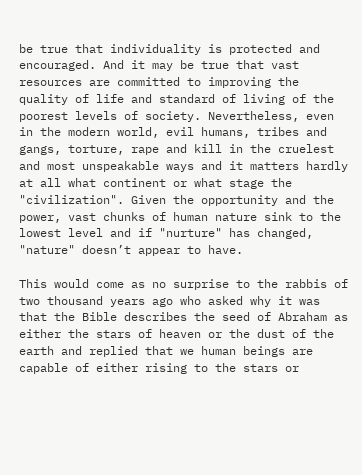be true that individuality is protected and encouraged. And it may be true that vast resources are committed to improving the quality of life and standard of living of the poorest levels of society. Nevertheless, even in the modern world, evil humans, tribes and gangs, torture, rape and kill in the cruelest and most unspeakable ways and it matters hardly at all what continent or what stage the "civilization". Given the opportunity and the power, vast chunks of human nature sink to the lowest level and if "nurture" has changed, "nature" doesn’t appear to have.

This would come as no surprise to the rabbis of two thousand years ago who asked why it was that the Bible describes the seed of Abraham as either the stars of heaven or the dust of the earth and replied that we human beings are capable of either rising to the stars or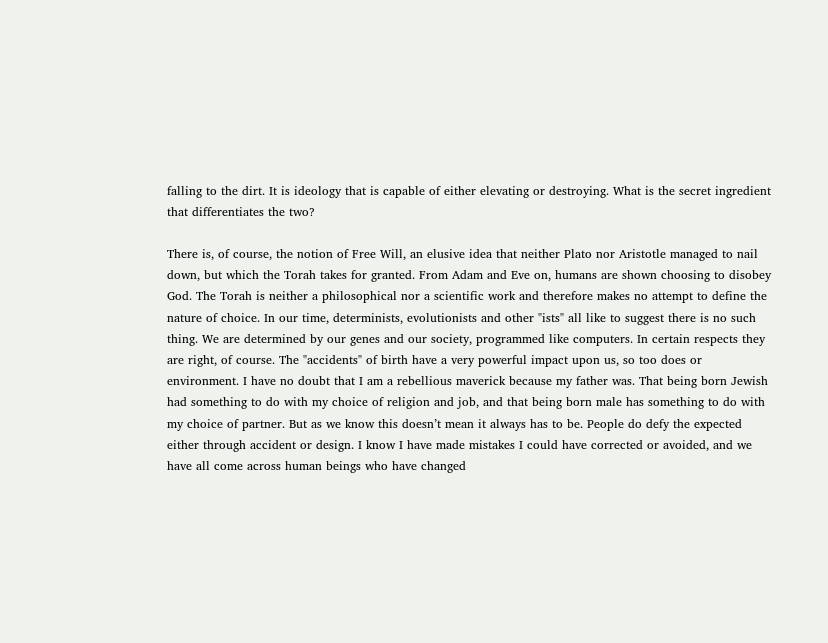falling to the dirt. It is ideology that is capable of either elevating or destroying. What is the secret ingredient that differentiates the two?

There is, of course, the notion of Free Will, an elusive idea that neither Plato nor Aristotle managed to nail down, but which the Torah takes for granted. From Adam and Eve on, humans are shown choosing to disobey God. The Torah is neither a philosophical nor a scientific work and therefore makes no attempt to define the nature of choice. In our time, determinists, evolutionists and other "ists" all like to suggest there is no such thing. We are determined by our genes and our society, programmed like computers. In certain respects they are right, of course. The "accidents" of birth have a very powerful impact upon us, so too does or environment. I have no doubt that I am a rebellious maverick because my father was. That being born Jewish had something to do with my choice of religion and job, and that being born male has something to do with my choice of partner. But as we know this doesn’t mean it always has to be. People do defy the expected either through accident or design. I know I have made mistakes I could have corrected or avoided, and we have all come across human beings who have changed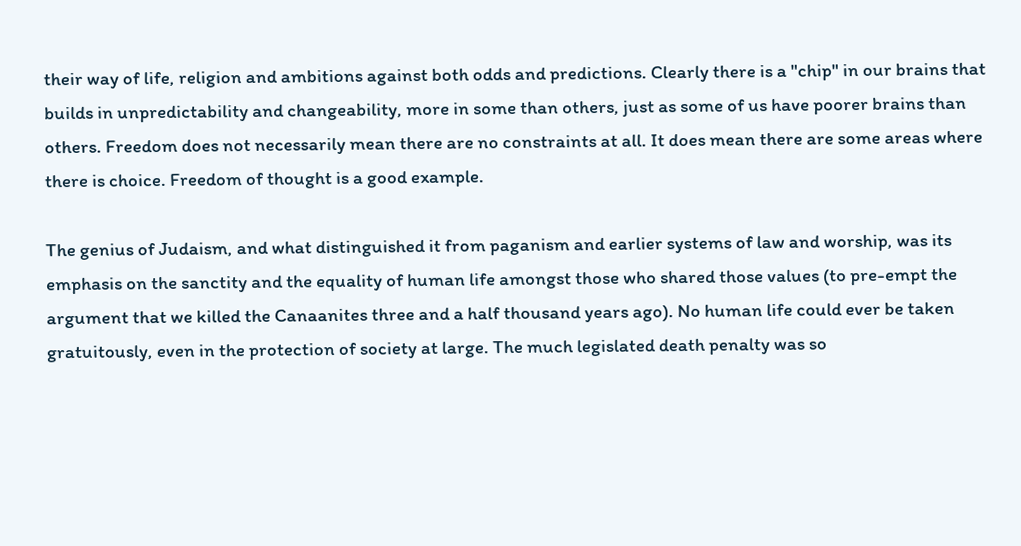their way of life, religion and ambitions against both odds and predictions. Clearly there is a "chip" in our brains that builds in unpredictability and changeability, more in some than others, just as some of us have poorer brains than others. Freedom does not necessarily mean there are no constraints at all. It does mean there are some areas where there is choice. Freedom of thought is a good example.

The genius of Judaism, and what distinguished it from paganism and earlier systems of law and worship, was its emphasis on the sanctity and the equality of human life amongst those who shared those values (to pre-empt the argument that we killed the Canaanites three and a half thousand years ago). No human life could ever be taken gratuitously, even in the protection of society at large. The much legislated death penalty was so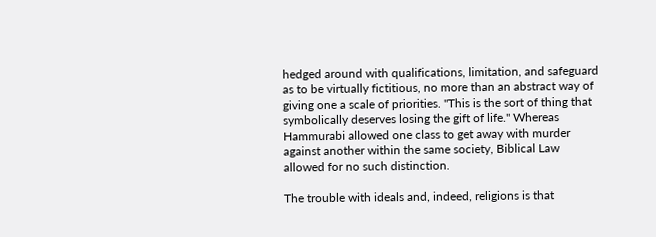hedged around with qualifications, limitation, and safeguard as to be virtually fictitious, no more than an abstract way of giving one a scale of priorities. "This is the sort of thing that symbolically deserves losing the gift of life." Whereas Hammurabi allowed one class to get away with murder against another within the same society, Biblical Law allowed for no such distinction.

The trouble with ideals and, indeed, religions is that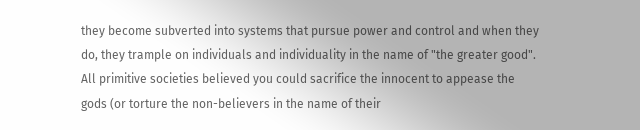they become subverted into systems that pursue power and control and when they do, they trample on individuals and individuality in the name of "the greater good". All primitive societies believed you could sacrifice the innocent to appease the gods (or torture the non-believers in the name of their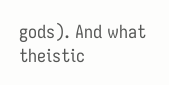gods). And what theistic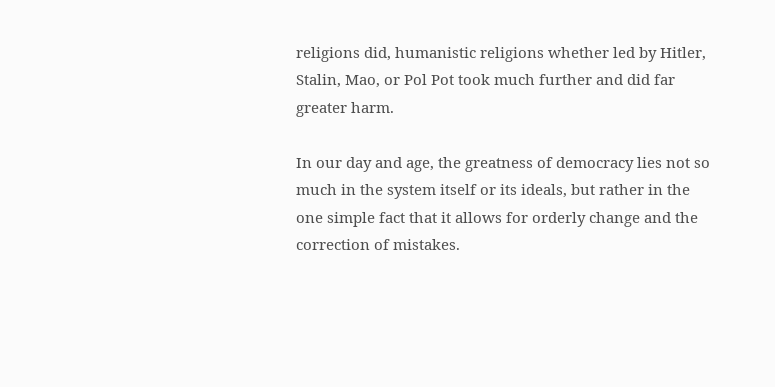religions did, humanistic religions whether led by Hitler, Stalin, Mao, or Pol Pot took much further and did far greater harm.

In our day and age, the greatness of democracy lies not so much in the system itself or its ideals, but rather in the one simple fact that it allows for orderly change and the correction of mistakes.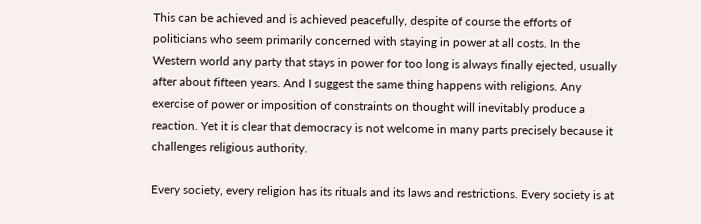This can be achieved and is achieved peacefully, despite of course the efforts of politicians who seem primarily concerned with staying in power at all costs. In the Western world any party that stays in power for too long is always finally ejected, usually after about fifteen years. And I suggest the same thing happens with religions. Any exercise of power or imposition of constraints on thought will inevitably produce a reaction. Yet it is clear that democracy is not welcome in many parts precisely because it challenges religious authority.

Every society, every religion has its rituals and its laws and restrictions. Every society is at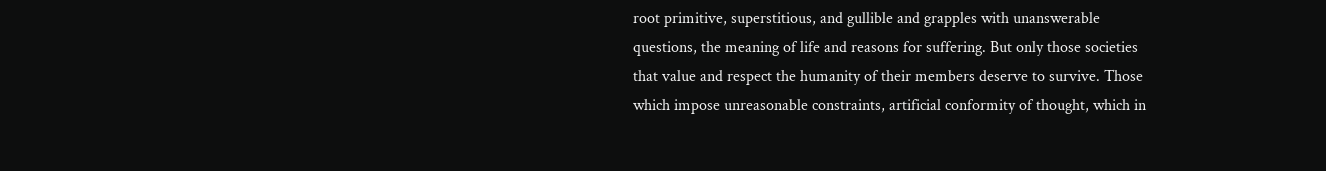root primitive, superstitious, and gullible and grapples with unanswerable questions, the meaning of life and reasons for suffering. But only those societies that value and respect the humanity of their members deserve to survive. Those which impose unreasonable constraints, artificial conformity of thought, which in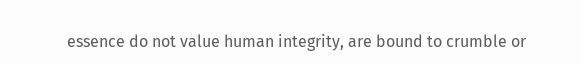essence do not value human integrity, are bound to crumble or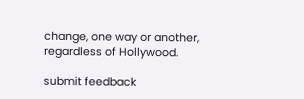change, one way or another, regardless of Hollywood.

submit feedback